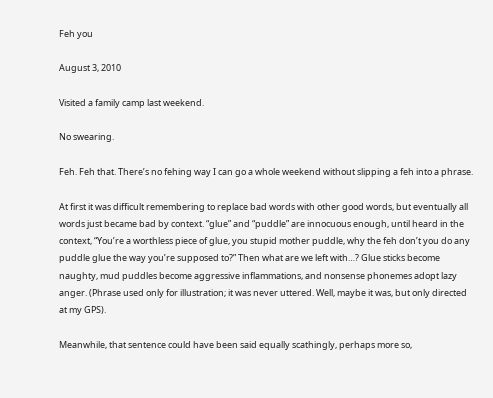Feh you

August 3, 2010

Visited a family camp last weekend.

No swearing.

Feh. Feh that. There’s no fehing way I can go a whole weekend without slipping a feh into a phrase.

At first it was difficult remembering to replace bad words with other good words, but eventually all words just became bad by context. “glue” and “puddle” are innocuous enough, until heard in the context, “You’re a worthless piece of glue, you stupid mother puddle, why the feh don’t you do any puddle glue the way you’re supposed to?” Then what are we left with…? Glue sticks become naughty, mud puddles become aggressive inflammations, and nonsense phonemes adopt lazy anger. (Phrase used only for illustration; it was never uttered. Well, maybe it was, but only directed at my GPS).

Meanwhile, that sentence could have been said equally scathingly, perhaps more so,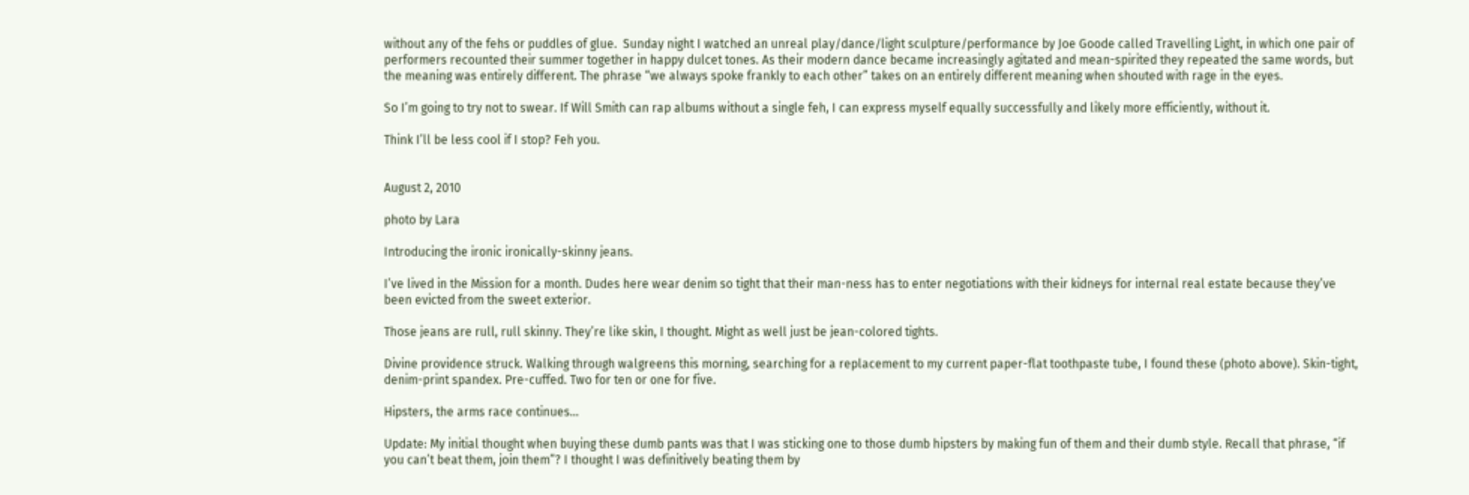without any of the fehs or puddles of glue.  Sunday night I watched an unreal play/dance/light sculpture/performance by Joe Goode called Travelling Light, in which one pair of performers recounted their summer together in happy dulcet tones. As their modern dance became increasingly agitated and mean-spirited they repeated the same words, but the meaning was entirely different. The phrase “we always spoke frankly to each other” takes on an entirely different meaning when shouted with rage in the eyes.

So I’m going to try not to swear. If Will Smith can rap albums without a single feh, I can express myself equally successfully and likely more efficiently, without it.

Think I’ll be less cool if I stop? Feh you.


August 2, 2010

photo by Lara

Introducing the ironic ironically-skinny jeans.

I’ve lived in the Mission for a month. Dudes here wear denim so tight that their man-ness has to enter negotiations with their kidneys for internal real estate because they’ve been evicted from the sweet exterior.

Those jeans are rull, rull skinny. They’re like skin, I thought. Might as well just be jean-colored tights.

Divine providence struck. Walking through walgreens this morning, searching for a replacement to my current paper-flat toothpaste tube, I found these (photo above). Skin-tight, denim-print spandex. Pre-cuffed. Two for ten or one for five.

Hipsters, the arms race continues…

Update: My initial thought when buying these dumb pants was that I was sticking one to those dumb hipsters by making fun of them and their dumb style. Recall that phrase, “if you can’t beat them, join them”? I thought I was definitively beating them by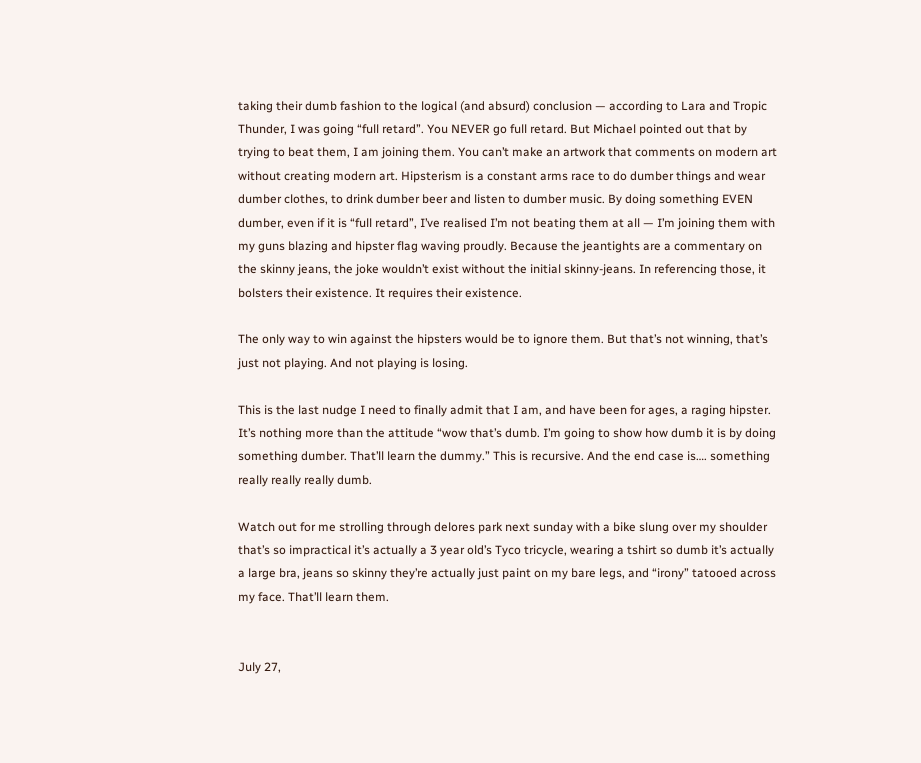taking their dumb fashion to the logical (and absurd) conclusion — according to Lara and Tropic Thunder, I was going “full retard”. You NEVER go full retard. But Michael pointed out that by trying to beat them, I am joining them. You can’t make an artwork that comments on modern art without creating modern art. Hipsterism is a constant arms race to do dumber things and wear dumber clothes, to drink dumber beer and listen to dumber music. By doing something EVEN dumber, even if it is “full retard”, I’ve realised I’m not beating them at all — I’m joining them with my guns blazing and hipster flag waving proudly. Because the jeantights are a commentary on the skinny jeans, the joke wouldn’t exist without the initial skinny-jeans. In referencing those, it bolsters their existence. It requires their existence.

The only way to win against the hipsters would be to ignore them. But that’s not winning, that’s just not playing. And not playing is losing.

This is the last nudge I need to finally admit that I am, and have been for ages, a raging hipster. It’s nothing more than the attitude “wow that’s dumb. I’m going to show how dumb it is by doing something dumber. That’ll learn the dummy.” This is recursive. And the end case is…. something really really really dumb.

Watch out for me strolling through delores park next sunday with a bike slung over my shoulder that’s so impractical it’s actually a 3 year old’s Tyco tricycle, wearing a tshirt so dumb it’s actually a large bra, jeans so skinny they’re actually just paint on my bare legs, and “irony” tatooed across my face. That’ll learn them.


July 27,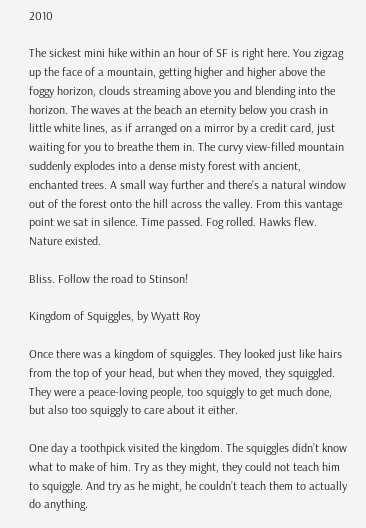2010

The sickest mini hike within an hour of SF is right here. You zigzag up the face of a mountain, getting higher and higher above the foggy horizon, clouds streaming above you and blending into the horizon. The waves at the beach an eternity below you crash in little white lines, as if arranged on a mirror by a credit card, just waiting for you to breathe them in. The curvy view-filled mountain suddenly explodes into a dense misty forest with ancient, enchanted trees. A small way further and there’s a natural window out of the forest onto the hill across the valley. From this vantage point we sat in silence. Time passed. Fog rolled. Hawks flew. Nature existed.

Bliss. Follow the road to Stinson!

Kingdom of Squiggles, by Wyatt Roy

Once there was a kingdom of squiggles. They looked just like hairs from the top of your head, but when they moved, they squiggled. They were a peace-loving people, too squiggly to get much done, but also too squiggly to care about it either.

One day a toothpick visited the kingdom. The squiggles didn’t know what to make of him. Try as they might, they could not teach him to squiggle. And try as he might, he couldn’t teach them to actually do anything.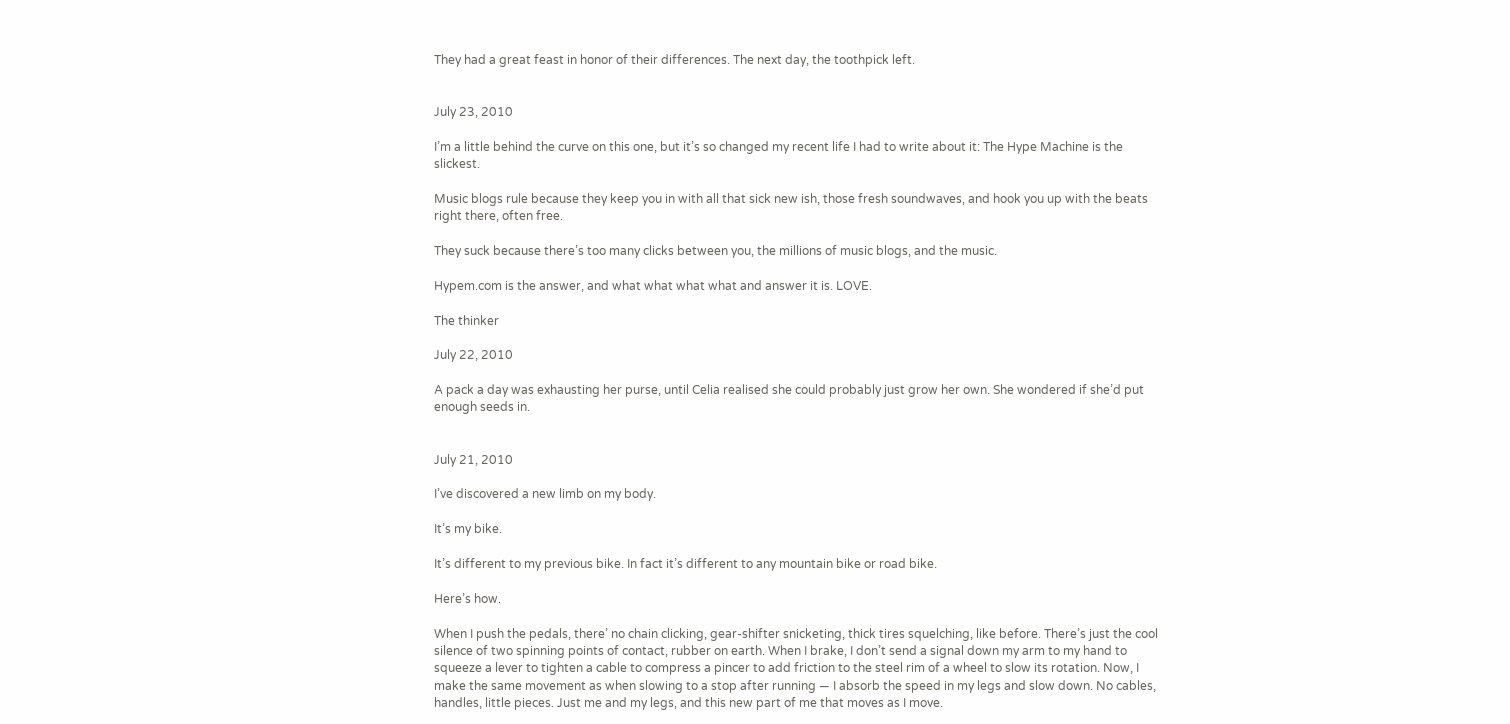They had a great feast in honor of their differences. The next day, the toothpick left.


July 23, 2010

I’m a little behind the curve on this one, but it’s so changed my recent life I had to write about it: The Hype Machine is the slickest.

Music blogs rule because they keep you in with all that sick new ish, those fresh soundwaves, and hook you up with the beats right there, often free.

They suck because there’s too many clicks between you, the millions of music blogs, and the music.

Hypem.com is the answer, and what what what what and answer it is. LOVE.

The thinker

July 22, 2010

A pack a day was exhausting her purse, until Celia realised she could probably just grow her own. She wondered if she’d put enough seeds in.


July 21, 2010

I’ve discovered a new limb on my body.

It’s my bike.

It’s different to my previous bike. In fact it’s different to any mountain bike or road bike.

Here’s how.

When I push the pedals, there’ no chain clicking, gear-shifter snicketing, thick tires squelching, like before. There’s just the cool silence of two spinning points of contact, rubber on earth. When I brake, I don’t send a signal down my arm to my hand to squeeze a lever to tighten a cable to compress a pincer to add friction to the steel rim of a wheel to slow its rotation. Now, I make the same movement as when slowing to a stop after running — I absorb the speed in my legs and slow down. No cables, handles, little pieces. Just me and my legs, and this new part of me that moves as I move.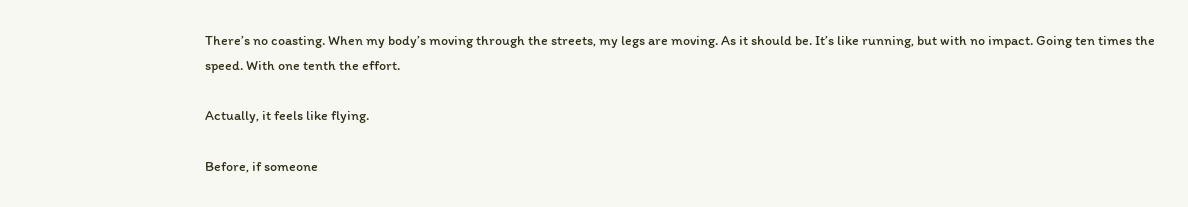There’s no coasting. When my body’s moving through the streets, my legs are moving. As it should be. It’s like running, but with no impact. Going ten times the speed. With one tenth the effort.

Actually, it feels like flying.

Before, if someone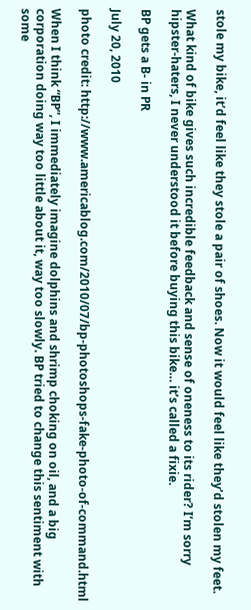stole my bike, it’d feel like they stole a pair of shoes. Now it would feel like they’d stolen my feet.

What kind of bike gives such incredible feedback and sense of oneness to its rider? I’m sorry hipster-haters, I never understood it before buying this bike… it’s called a fixie.

BP gets a B- in PR

July 20, 2010

photo credit: http://www.americablog.com/2010/07/bp-photoshops-fake-photo-of-command.html

When I think “BP”, I immediately imagine dolphins and shrimp choking on oil, and a big corporation doing way too little about it, way too slowly. BP tried to change this sentiment with some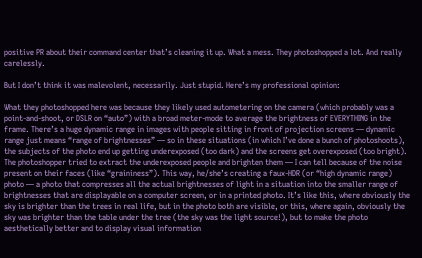positive PR about their command center that’s cleaning it up. What a mess. They photoshopped a lot. And really carelessly.

But I don’t think it was malevolent, necessarily. Just stupid. Here’s my professional opinion:

What they photoshopped here was because they likely used autometering on the camera (which probably was a point-and-shoot, or DSLR on “auto”) with a broad meter-mode to average the brightness of EVERYTHING in the frame. There’s a huge dynamic range in images with people sitting in front of projection screens — dynamic range just means “range of brightnesses” — so in these situations (in which I’ve done a bunch of photoshoots), the subjects of the photo end up getting underexposed (too dark) and the screens get overexposed (too bright). The photoshopper tried to extract the underexposed people and brighten them — I can tell because of the noise present on their faces (like “graininess”). This way, he/she’s creating a faux-HDR (or “high dynamic range) photo — a photo that compresses all the actual brightnesses of light in a situation into the smaller range of brightnesses that are displayable on a computer screen, or in a printed photo. It’s like this, where obviously the sky is brighter than the trees in real life, but in the photo both are visible, or this, where again, obviously the sky was brighter than the table under the tree (the sky was the light source!), but to make the photo aesthetically better and to display visual information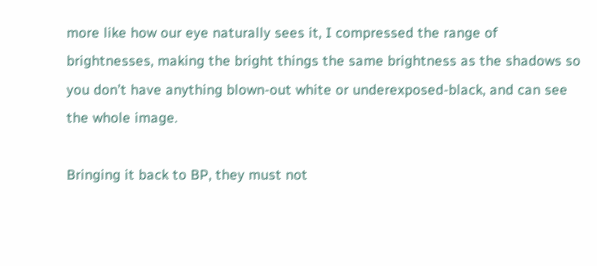more like how our eye naturally sees it, I compressed the range of brightnesses, making the bright things the same brightness as the shadows so you don’t have anything blown-out white or underexposed-black, and can see the whole image.

Bringing it back to BP, they must not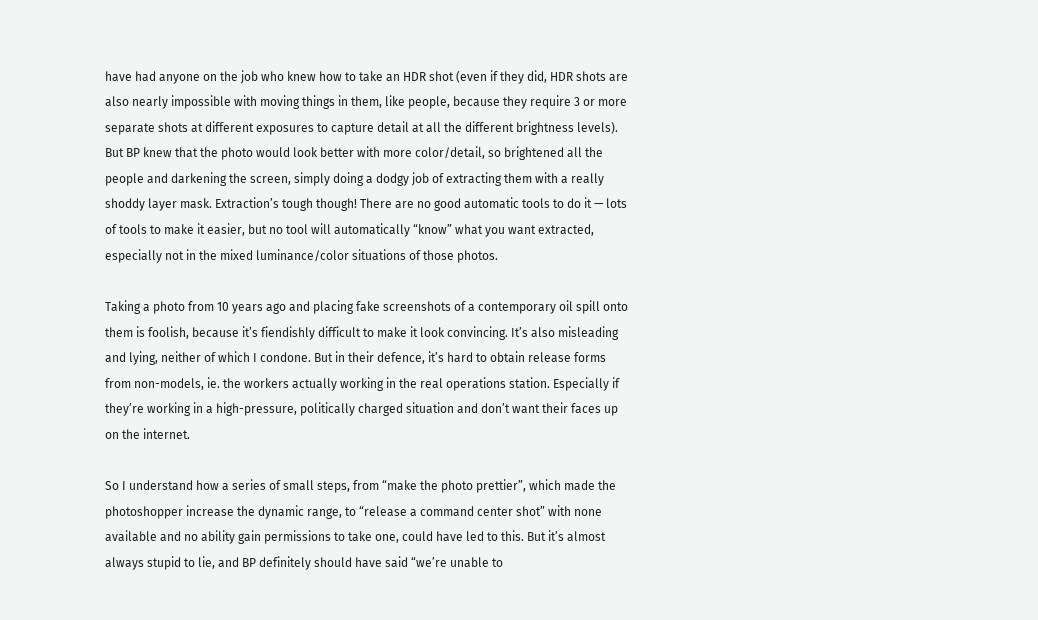have had anyone on the job who knew how to take an HDR shot (even if they did, HDR shots are also nearly impossible with moving things in them, like people, because they require 3 or more separate shots at different exposures to capture detail at all the different brightness levels). But BP knew that the photo would look better with more color/detail, so brightened all the people and darkening the screen, simply doing a dodgy job of extracting them with a really shoddy layer mask. Extraction’s tough though! There are no good automatic tools to do it — lots of tools to make it easier, but no tool will automatically “know” what you want extracted, especially not in the mixed luminance/color situations of those photos.

Taking a photo from 10 years ago and placing fake screenshots of a contemporary oil spill onto them is foolish, because it’s fiendishly difficult to make it look convincing. It’s also misleading and lying, neither of which I condone. But in their defence, it’s hard to obtain release forms from non-models, ie. the workers actually working in the real operations station. Especially if they’re working in a high-pressure, politically charged situation and don’t want their faces up on the internet.

So I understand how a series of small steps, from “make the photo prettier”, which made the photoshopper increase the dynamic range, to “release a command center shot” with none available and no ability gain permissions to take one, could have led to this. But it’s almost always stupid to lie, and BP definitely should have said “we’re unable to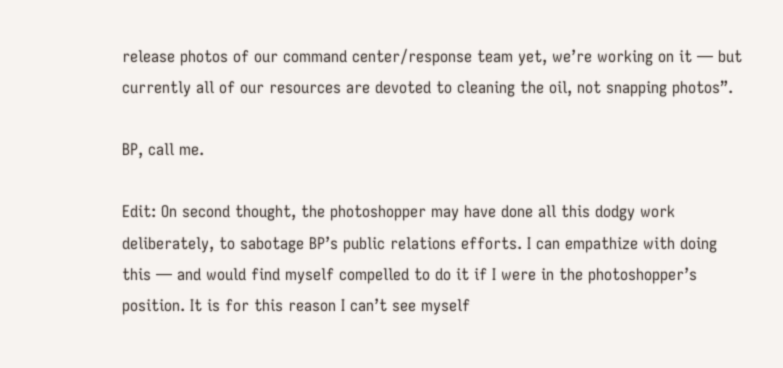release photos of our command center/response team yet, we’re working on it — but currently all of our resources are devoted to cleaning the oil, not snapping photos”.

BP, call me.

Edit: On second thought, the photoshopper may have done all this dodgy work deliberately, to sabotage BP’s public relations efforts. I can empathize with doing this — and would find myself compelled to do it if I were in the photoshopper’s position. It is for this reason I can’t see myself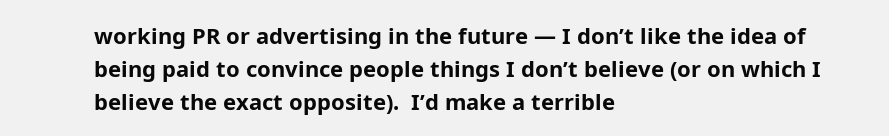working PR or advertising in the future — I don’t like the idea of being paid to convince people things I don’t believe (or on which I believe the exact opposite).  I’d make a terrible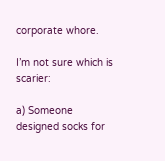corporate whore.

I’m not sure which is scarier:

a) Someone designed socks for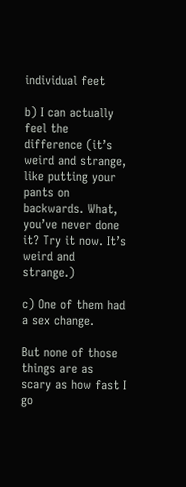individual feet

b) I can actually feel the difference (it’s weird and strange, like putting your pants on backwards. What, you’ve never done it? Try it now. It’s weird and strange.)

c) One of them had a sex change.

But none of those things are as scary as how fast I go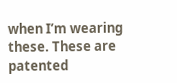when I’m wearing these. These are patented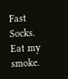Fast Socks. Eat my smoke.